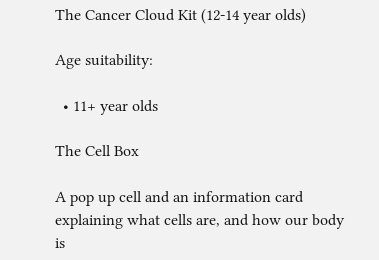The Cancer Cloud Kit (12-14 year olds)

Age suitability:

  • 11+ year olds

The Cell Box

A pop up cell and an information card explaining what cells are, and how our body is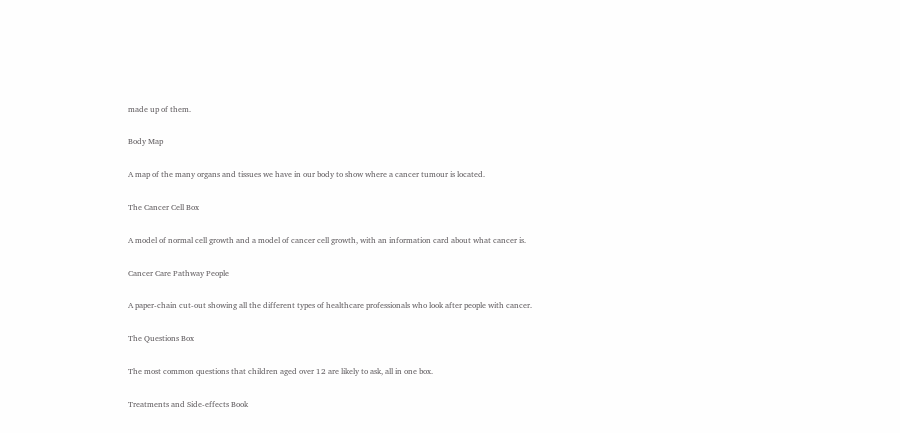made up of them.

Body Map

A map of the many organs and tissues we have in our body to show where a cancer tumour is located.

The Cancer Cell Box

A model of normal cell growth and a model of cancer cell growth, with an information card about what cancer is.

Cancer Care Pathway People

A paper-chain cut-out showing all the different types of healthcare professionals who look after people with cancer.

The Questions Box

The most common questions that children aged over 12 are likely to ask, all in one box.

Treatments and Side-effects Book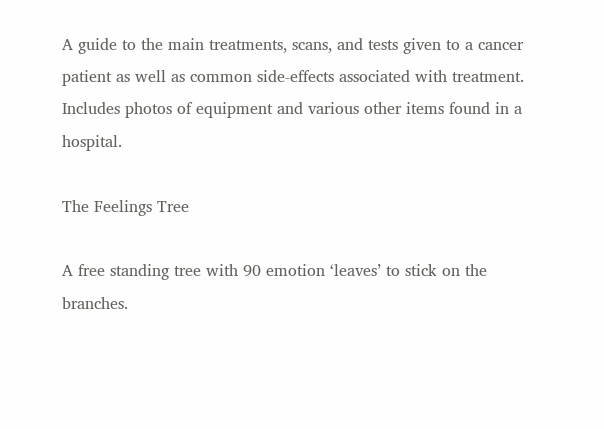A guide to the main treatments, scans, and tests given to a cancer patient as well as common side-effects associated with treatment. Includes photos of equipment and various other items found in a hospital.

The Feelings Tree

A free standing tree with 90 emotion ‘leaves’ to stick on the branches.